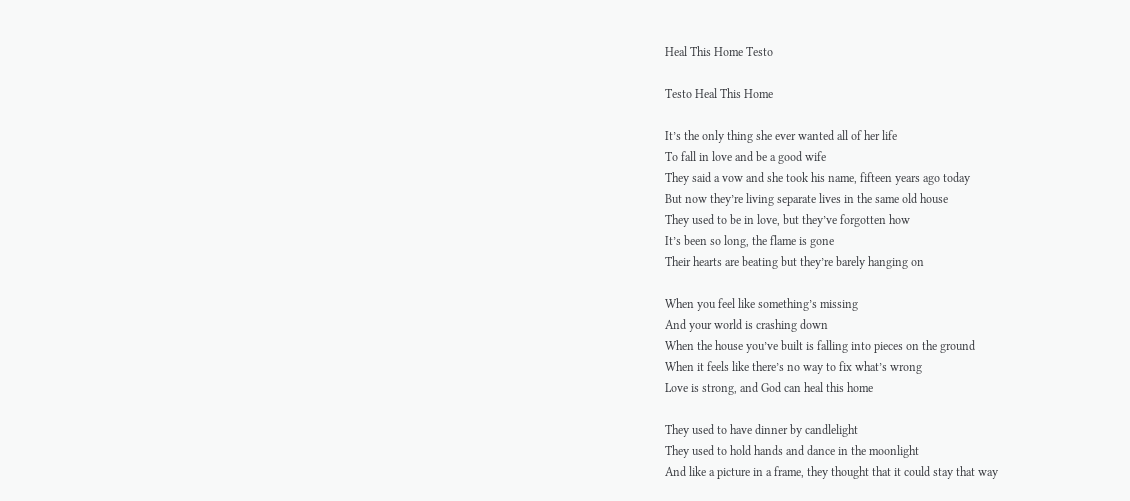Heal This Home Testo

Testo Heal This Home

It’s the only thing she ever wanted all of her life
To fall in love and be a good wife
They said a vow and she took his name, fifteen years ago today
But now they’re living separate lives in the same old house
They used to be in love, but they’ve forgotten how
It’s been so long, the flame is gone
Their hearts are beating but they’re barely hanging on

When you feel like something’s missing
And your world is crashing down
When the house you’ve built is falling into pieces on the ground
When it feels like there’s no way to fix what’s wrong
Love is strong, and God can heal this home

They used to have dinner by candlelight
They used to hold hands and dance in the moonlight
And like a picture in a frame, they thought that it could stay that way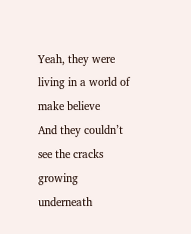Yeah, they were living in a world of make believe
And they couldn’t see the cracks growing underneath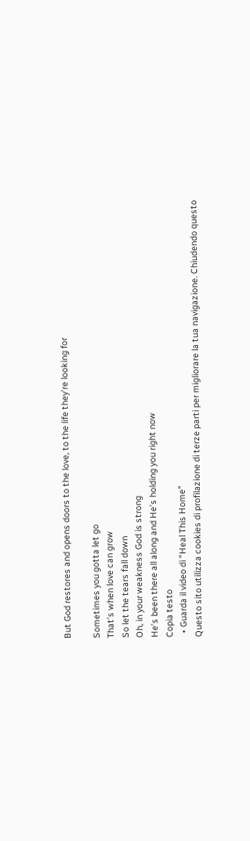But God restores and opens doors to the love, to the life they’re looking for

Sometimes you gotta let go
That’s when love can grow
So let the tears fall down
Oh, in your weakness God is strong
He’s been there all along and He’s holding you right now
Copia testo
  • Guarda il video di "Heal This Home"
Questo sito utilizza cookies di profilazione di terze parti per migliorare la tua navigazione. Chiudendo questo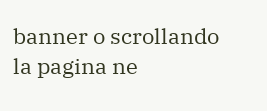banner o scrollando la pagina ne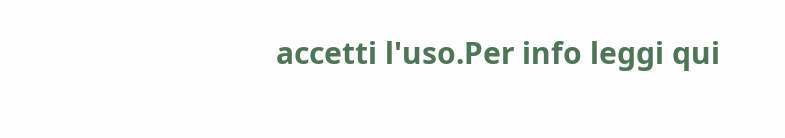accetti l'uso.Per info leggi qui